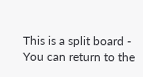This is a split board - You can return to the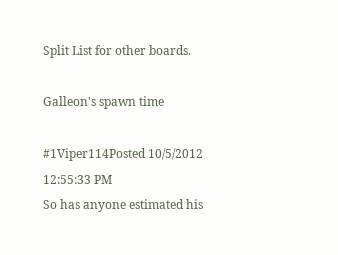Split List for other boards.

Galleon's spawn time

#1Viper114Posted 10/5/2012 12:55:33 PM
So has anyone estimated his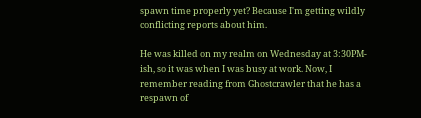spawn time properly yet? Because I'm getting wildly conflicting reports about him.

He was killed on my realm on Wednesday at 3:30PM-ish, so it was when I was busy at work. Now, I remember reading from Ghostcrawler that he has a respawn of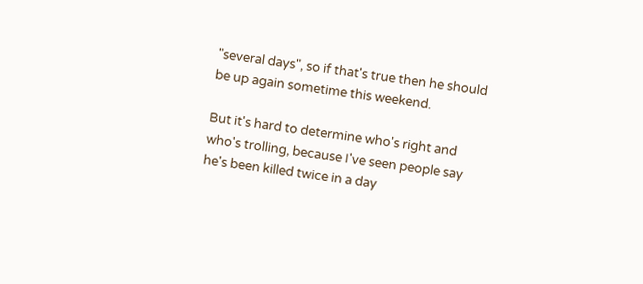"several days", so if that's true then he should be up again sometime this weekend.

But it's hard to determine who's right and who's trolling, because I've seen people say he's been killed twice in a day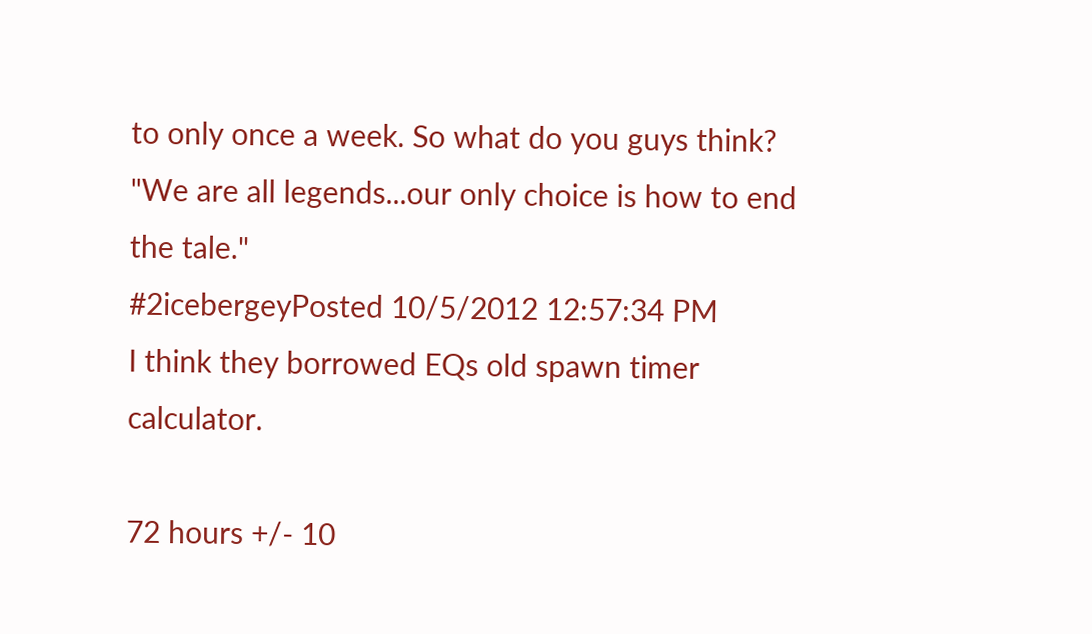to only once a week. So what do you guys think?
"We are all legends...our only choice is how to end the tale."
#2icebergeyPosted 10/5/2012 12:57:34 PM
I think they borrowed EQs old spawn timer calculator.

72 hours +/- 10